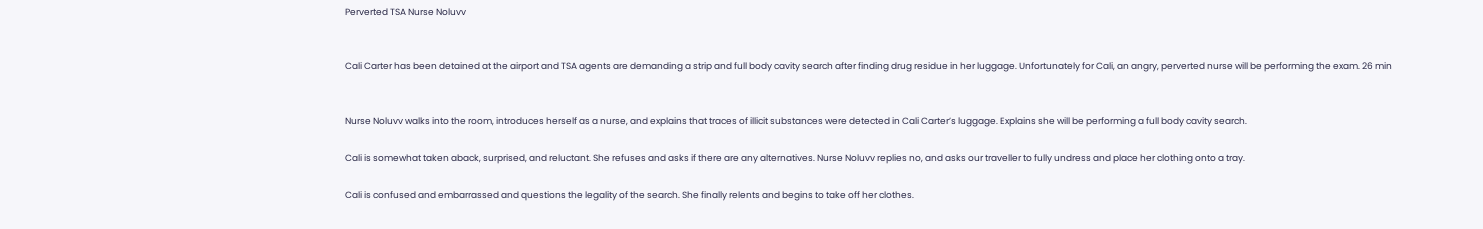Perverted TSA Nurse Noluvv


Cali Carter has been detained at the airport and TSA agents are demanding a strip and full body cavity search after finding drug residue in her luggage. Unfortunately for Cali, an angry, perverted nurse will be performing the exam. 26 min


Nurse Noluvv walks into the room, introduces herself as a nurse, and explains that traces of illicit substances were detected in Cali Carter’s luggage. Explains she will be performing a full body cavity search.

Cali is somewhat taken aback, surprised, and reluctant. She refuses and asks if there are any alternatives. Nurse Noluvv replies no, and asks our traveller to fully undress and place her clothing onto a tray.

Cali is confused and embarrassed and questions the legality of the search. She finally relents and begins to take off her clothes.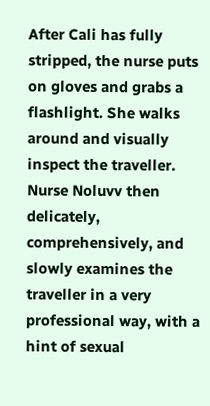After Cali has fully stripped, the nurse puts on gloves and grabs a flashlight. She walks around and visually inspect the traveller. Nurse Noluvv then delicately, comprehensively, and slowly examines the traveller in a very professional way, with a hint of sexual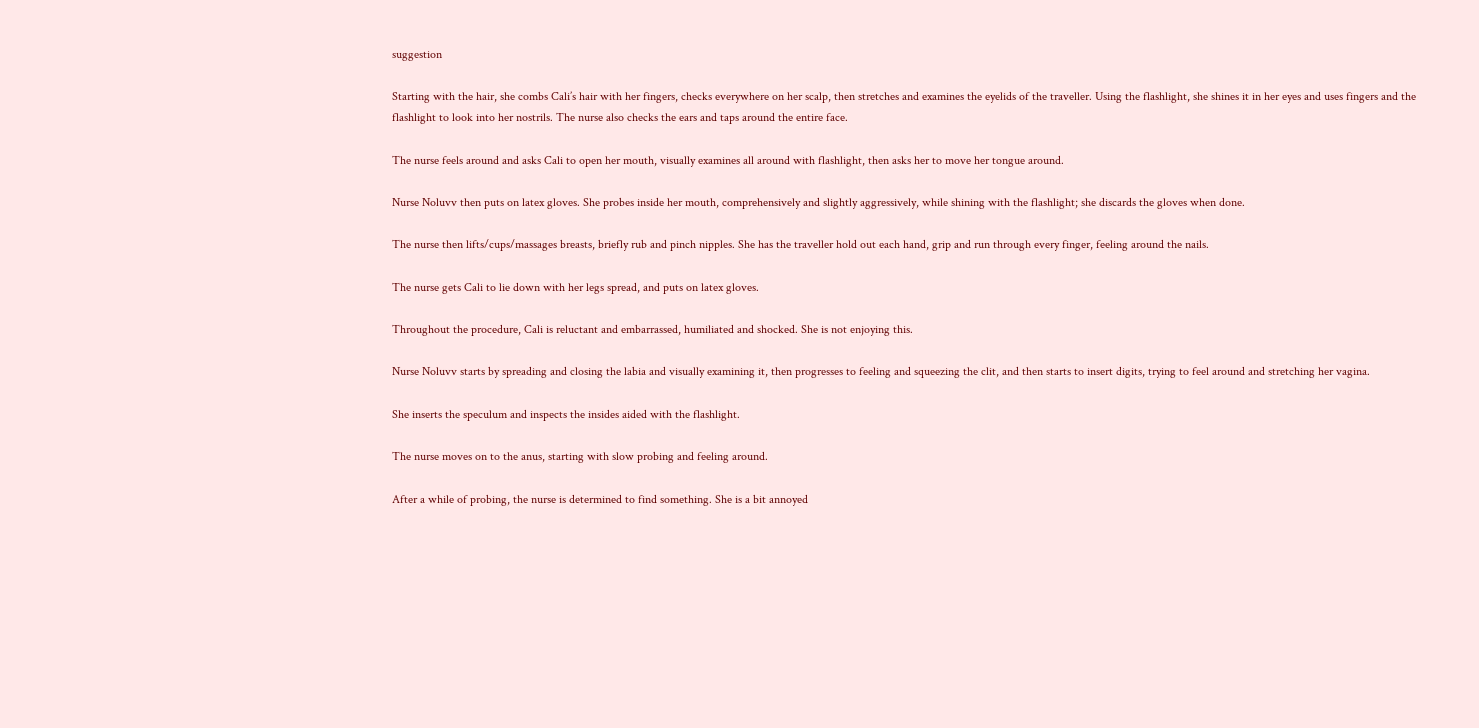suggestion

Starting with the hair, she combs Cali’s hair with her fingers, checks everywhere on her scalp, then stretches and examines the eyelids of the traveller. Using the flashlight, she shines it in her eyes and uses fingers and the flashlight to look into her nostrils. The nurse also checks the ears and taps around the entire face.

The nurse feels around and asks Cali to open her mouth, visually examines all around with flashlight, then asks her to move her tongue around.

Nurse Noluvv then puts on latex gloves. She probes inside her mouth, comprehensively and slightly aggressively, while shining with the flashlight; she discards the gloves when done.

The nurse then lifts/cups/massages breasts, briefly rub and pinch nipples. She has the traveller hold out each hand, grip and run through every finger, feeling around the nails.

The nurse gets Cali to lie down with her legs spread, and puts on latex gloves.

Throughout the procedure, Cali is reluctant and embarrassed, humiliated and shocked. She is not enjoying this.

Nurse Noluvv starts by spreading and closing the labia and visually examining it, then progresses to feeling and squeezing the clit, and then starts to insert digits, trying to feel around and stretching her vagina.

She inserts the speculum and inspects the insides aided with the flashlight.

The nurse moves on to the anus, starting with slow probing and feeling around.

After a while of probing, the nurse is determined to find something. She is a bit annoyed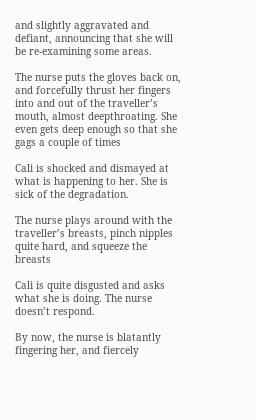and slightly aggravated and defiant, announcing that she will be re-examining some areas.

The nurse puts the gloves back on, and forcefully thrust her fingers into and out of the traveller’s mouth, almost deepthroating. She even gets deep enough so that she gags a couple of times

Cali is shocked and dismayed at what is happening to her. She is sick of the degradation.

The nurse plays around with the traveller’s breasts, pinch nipples quite hard, and squeeze the breasts

Cali is quite disgusted and asks what she is doing. The nurse doesn’t respond.

By now, the nurse is blatantly fingering her, and fiercely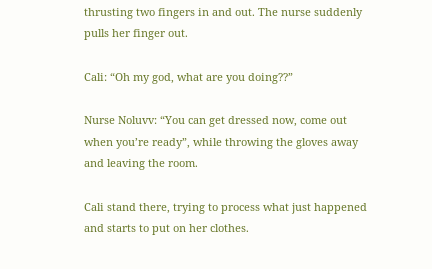thrusting two fingers in and out. The nurse suddenly pulls her finger out.

Cali: “Oh my god, what are you doing??”

Nurse Noluvv: “You can get dressed now, come out when you’re ready”, while throwing the gloves away and leaving the room.

Cali stand there, trying to process what just happened and starts to put on her clothes.